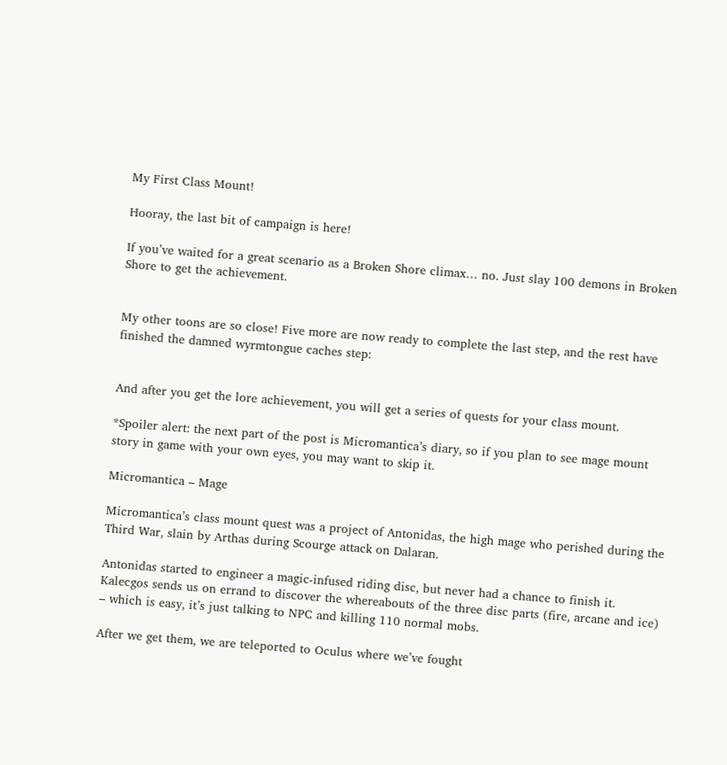My First Class Mount!

Hooray, the last bit of campaign is here!

If you’ve waited for a great scenario as a Broken Shore climax… no. Just slay 100 demons in Broken Shore to get the achievement.


My other toons are so close! Five more are now ready to complete the last step, and the rest have finished the damned wyrmtongue caches step:


And after you get the lore achievement, you will get a series of quests for your class mount.

*Spoiler alert: the next part of the post is Micromantica’s diary, so if you plan to see mage mount story in game with your own eyes, you may want to skip it.

Micromantica – Mage

Micromantica’s class mount quest was a project of Antonidas, the high mage who perished during the Third War, slain by Arthas during Scourge attack on Dalaran.

Antonidas started to engineer a magic-infused riding disc, but never had a chance to finish it. Kalecgos sends us on errand to discover the whereabouts of the three disc parts (fire, arcane and ice) – which is easy, it’s just talking to NPC and killing 110 normal mobs.

After we get them, we are teleported to Oculus where we’ve fought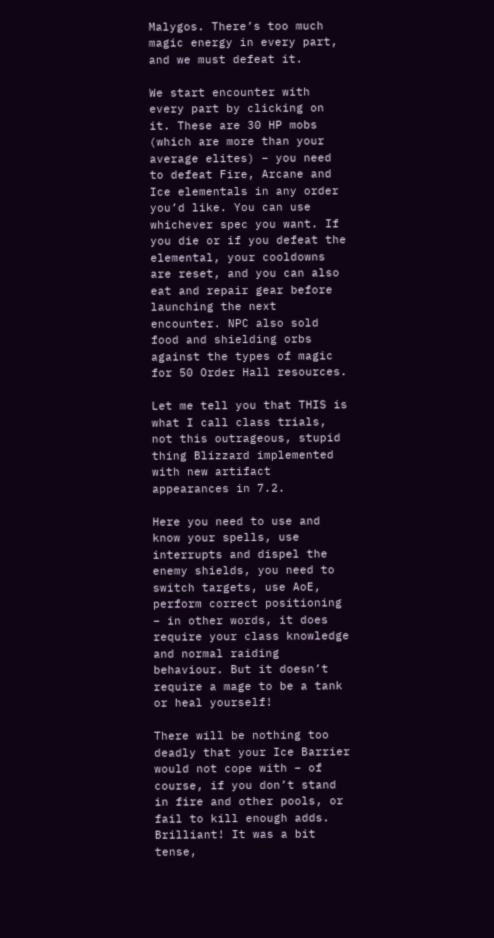Malygos. There’s too much magic energy in every part, and we must defeat it.

We start encounter with every part by clicking on it. These are 30 HP mobs (which are more than your average elites) – you need to defeat Fire, Arcane and Ice elementals in any order you’d like. You can use whichever spec you want. If you die or if you defeat the elemental, your cooldowns are reset, and you can also eat and repair gear before launching the next encounter. NPC also sold food and shielding orbs against the types of magic for 50 Order Hall resources.

Let me tell you that THIS is what I call class trials, not this outrageous, stupid thing Blizzard implemented with new artifact appearances in 7.2.

Here you need to use and know your spells, use interrupts and dispel the enemy shields, you need to switch targets, use AoE, perform correct positioning – in other words, it does require your class knowledge and normal raiding behaviour. But it doesn’t require a mage to be a tank or heal yourself!

There will be nothing too deadly that your Ice Barrier would not cope with – of course, if you don’t stand in fire and other pools, or fail to kill enough adds. Brilliant! It was a bit tense,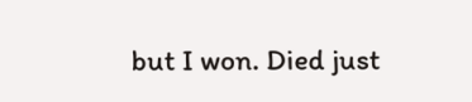but I won. Died just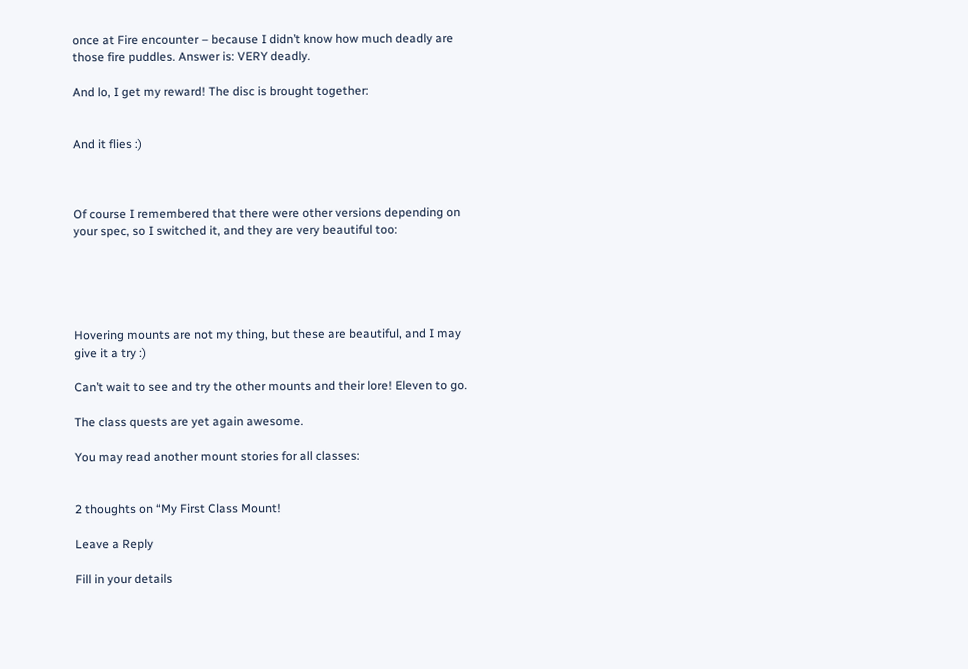once at Fire encounter – because I didn’t know how much deadly are those fire puddles. Answer is: VERY deadly.

And lo, I get my reward! The disc is brought together:


And it flies :)



Of course I remembered that there were other versions depending on your spec, so I switched it, and they are very beautiful too:





Hovering mounts are not my thing, but these are beautiful, and I may give it a try :)

Can’t wait to see and try the other mounts and their lore! Eleven to go.

The class quests are yet again awesome.

You may read another mount stories for all classes:


2 thoughts on “My First Class Mount!

Leave a Reply

Fill in your details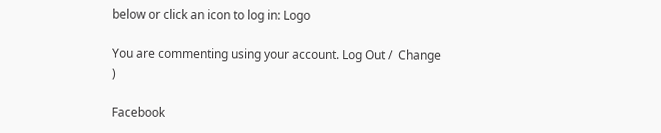below or click an icon to log in: Logo

You are commenting using your account. Log Out /  Change )

Facebook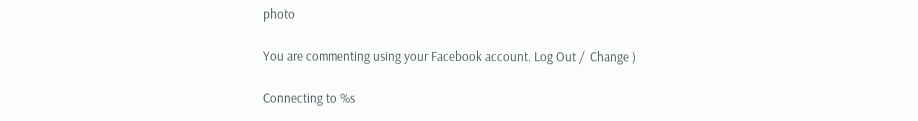photo

You are commenting using your Facebook account. Log Out /  Change )

Connecting to %s